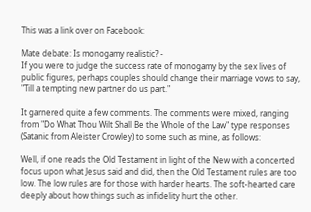This was a link over on Facebook:

Mate debate: Is monogamy realistic? -
If you were to judge the success rate of monogamy by the sex lives of public figures, perhaps couples should change their marriage vows to say, "Till a tempting new partner do us part."

It garnered quite a few comments. The comments were mixed, ranging from "Do What Thou Wilt Shall Be the Whole of the Law" type responses (Satanic from Aleister Crowley) to some such as mine, as follows:

Well, if one reads the Old Testament in light of the New with a concerted focus upon what Jesus said and did, then the Old Testament rules are too low. The low rules are for those with harder hearts. The soft-hearted care deeply about how things such as infidelity hurt the other.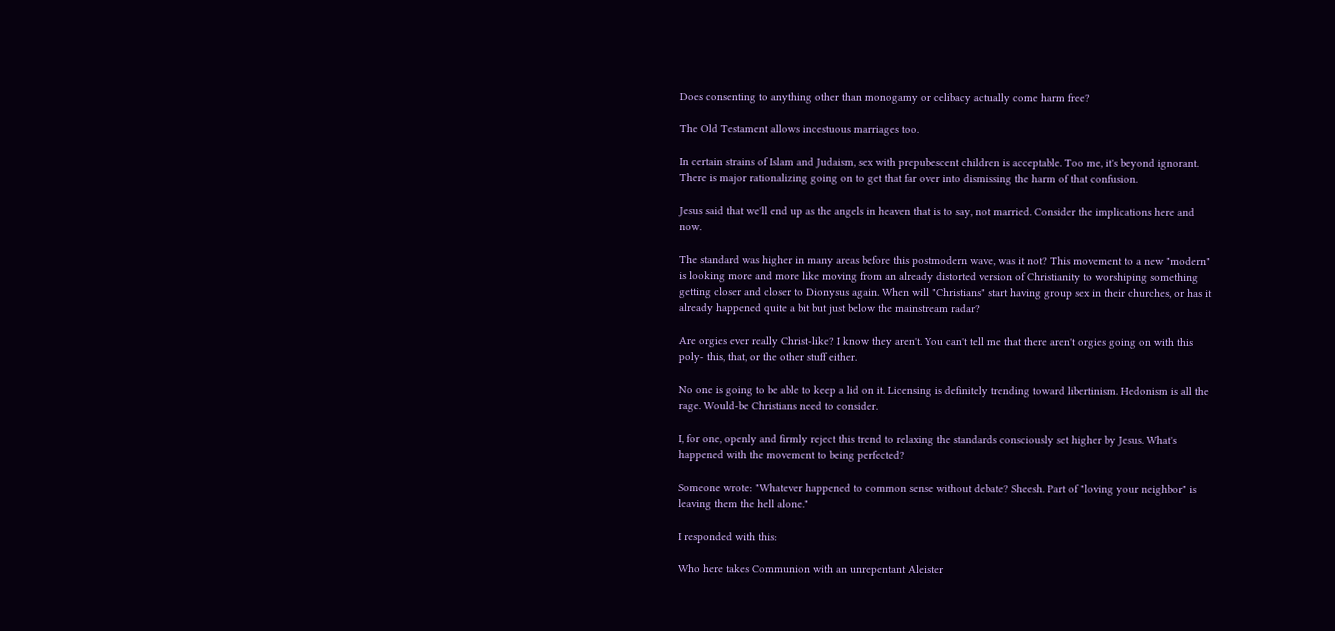Does consenting to anything other than monogamy or celibacy actually come harm free?

The Old Testament allows incestuous marriages too.

In certain strains of Islam and Judaism, sex with prepubescent children is acceptable. Too me, it's beyond ignorant. There is major rationalizing going on to get that far over into dismissing the harm of that confusion.

Jesus said that we'll end up as the angels in heaven that is to say, not married. Consider the implications here and now.

The standard was higher in many areas before this postmodern wave, was it not? This movement to a new "modern" is looking more and more like moving from an already distorted version of Christianity to worshiping something getting closer and closer to Dionysus again. When will "Christians" start having group sex in their churches, or has it already happened quite a bit but just below the mainstream radar?

Are orgies ever really Christ-like? I know they aren't. You can't tell me that there aren't orgies going on with this poly- this, that, or the other stuff either.

No one is going to be able to keep a lid on it. Licensing is definitely trending toward libertinism. Hedonism is all the rage. Would-be Christians need to consider.

I, for one, openly and firmly reject this trend to relaxing the standards consciously set higher by Jesus. What's happened with the movement to being perfected?

Someone wrote: "Whatever happened to common sense without debate? Sheesh. Part of "loving your neighbor" is leaving them the hell alone."

I responded with this:

Who here takes Communion with an unrepentant Aleister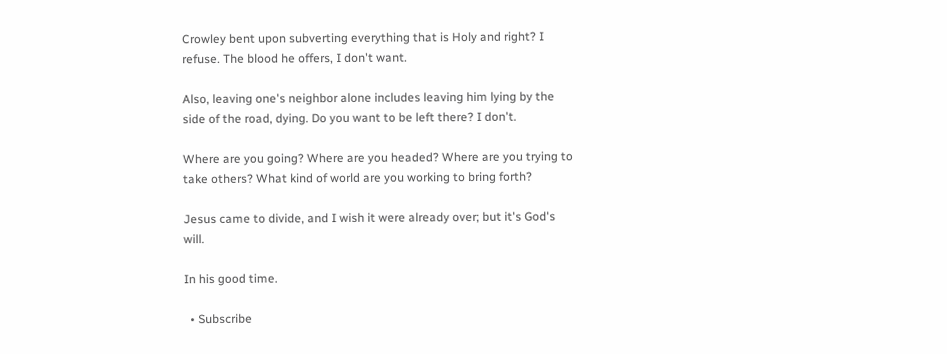Crowley bent upon subverting everything that is Holy and right? I refuse. The blood he offers, I don't want.

Also, leaving one's neighbor alone includes leaving him lying by the side of the road, dying. Do you want to be left there? I don't.

Where are you going? Where are you headed? Where are you trying to take others? What kind of world are you working to bring forth?

Jesus came to divide, and I wish it were already over; but it's God's will.

In his good time.

  • Subscribe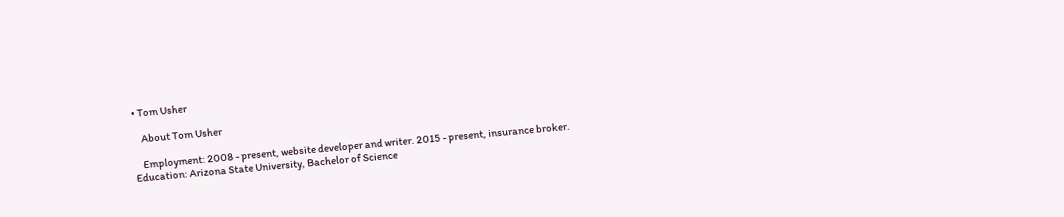• Tom Usher

    About Tom Usher

    Employment: 2008 - present, website developer and writer. 2015 - present, insurance broker. Education: Arizona State University, Bachelor of Science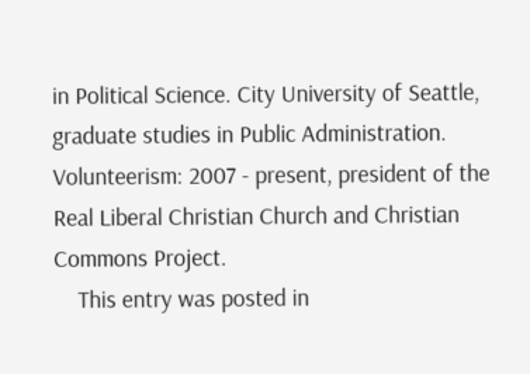in Political Science. City University of Seattle, graduate studies in Public Administration. Volunteerism: 2007 - present, president of the Real Liberal Christian Church and Christian Commons Project.
    This entry was posted in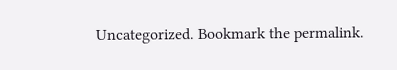Uncategorized. Bookmark the permalink.